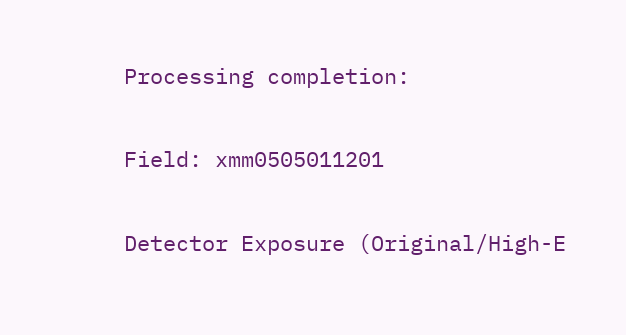Processing completion:

Field: xmm0505011201

Detector Exposure (Original/High-E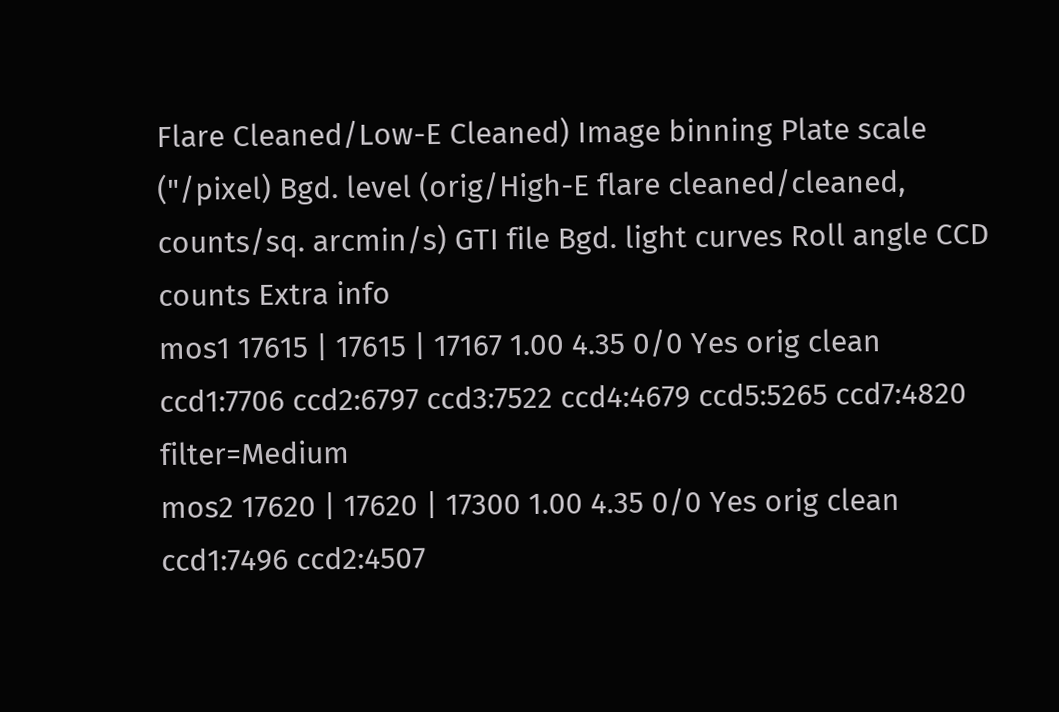Flare Cleaned/Low-E Cleaned) Image binning Plate scale ("/pixel) Bgd. level (orig/High-E flare cleaned/cleaned, counts/sq. arcmin/s) GTI file Bgd. light curves Roll angle CCD counts Extra info
mos1 17615 | 17615 | 17167 1.00 4.35 0/0 Yes orig clean ccd1:7706 ccd2:6797 ccd3:7522 ccd4:4679 ccd5:5265 ccd7:4820 filter=Medium
mos2 17620 | 17620 | 17300 1.00 4.35 0/0 Yes orig clean ccd1:7496 ccd2:4507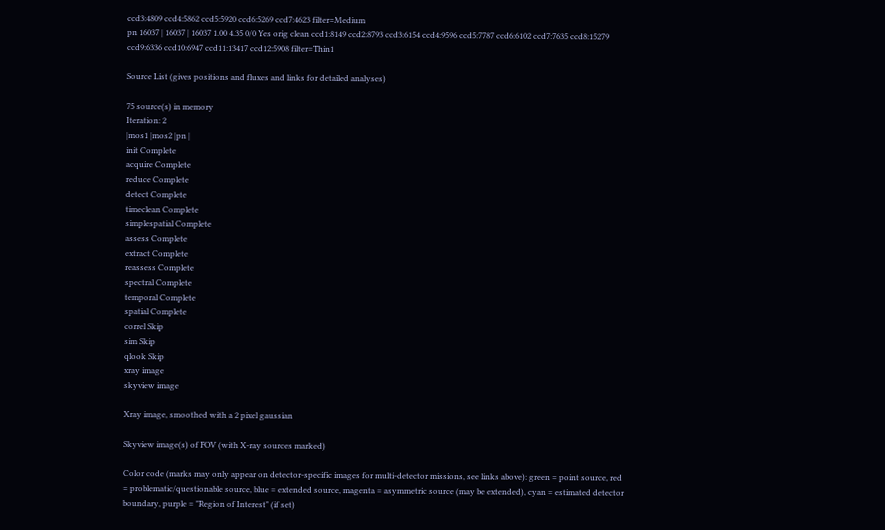ccd3:4809 ccd4:5862 ccd5:5920 ccd6:5269 ccd7:4623 filter=Medium
pn 16037 | 16037 | 16037 1.00 4.35 0/0 Yes orig clean ccd1:8149 ccd2:8793 ccd3:6154 ccd4:9596 ccd5:7787 ccd6:6102 ccd7:7635 ccd8:15279 ccd9:6336 ccd10:6947 ccd11:13417 ccd12:5908 filter=Thin1

Source List (gives positions and fluxes and links for detailed analyses)

75 source(s) in memory
Iteration: 2
|mos1 |mos2 |pn |
init Complete
acquire Complete
reduce Complete
detect Complete
timeclean Complete
simplespatial Complete
assess Complete
extract Complete
reassess Complete
spectral Complete
temporal Complete
spatial Complete
correl Skip
sim Skip
qlook Skip
xray image
skyview image

Xray image, smoothed with a 2 pixel gaussian

Skyview image(s) of FOV (with X-ray sources marked)

Color code (marks may only appear on detector-specific images for multi-detector missions, see links above): green = point source, red = problematic/questionable source, blue = extended source, magenta = asymmetric source (may be extended), cyan = estimated detector boundary, purple = "Region of Interest" (if set)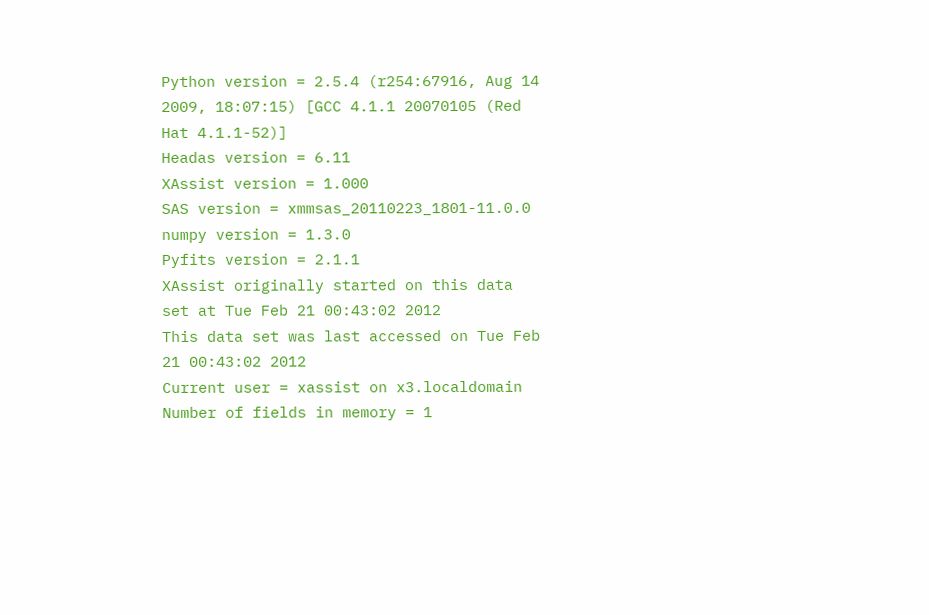Python version = 2.5.4 (r254:67916, Aug 14 2009, 18:07:15) [GCC 4.1.1 20070105 (Red Hat 4.1.1-52)]
Headas version = 6.11
XAssist version = 1.000
SAS version = xmmsas_20110223_1801-11.0.0
numpy version = 1.3.0
Pyfits version = 2.1.1
XAssist originally started on this data set at Tue Feb 21 00:43:02 2012
This data set was last accessed on Tue Feb 21 00:43:02 2012
Current user = xassist on x3.localdomain
Number of fields in memory = 1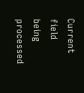Current field being processed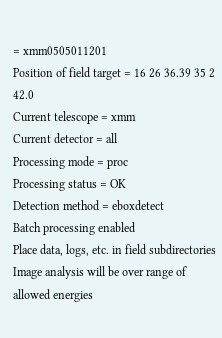= xmm0505011201
Position of field target = 16 26 36.39 35 2 42.0
Current telescope = xmm
Current detector = all
Processing mode = proc
Processing status = OK
Detection method = eboxdetect
Batch processing enabled
Place data, logs, etc. in field subdirectories
Image analysis will be over range of allowed energies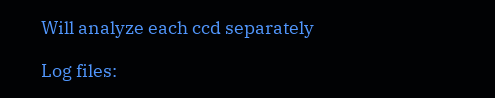Will analyze each ccd separately

Log files: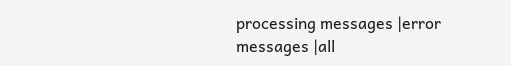processing messages |error messages |all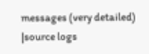messages (very detailed) |source logs